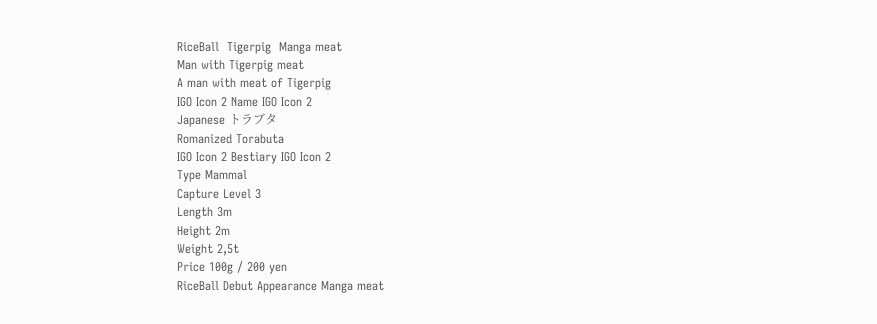RiceBall  Tigerpig  Manga meat
Man with Tigerpig meat
A man with meat of Tigerpig
IGO Icon 2 Name IGO Icon 2
Japanese トラブタ
Romanized Torabuta
IGO Icon 2 Bestiary IGO Icon 2
Type Mammal
Capture Level 3
Length 3m
Height 2m
Weight 2,5t
Price 100g / 200 yen
RiceBall Debut Appearance Manga meat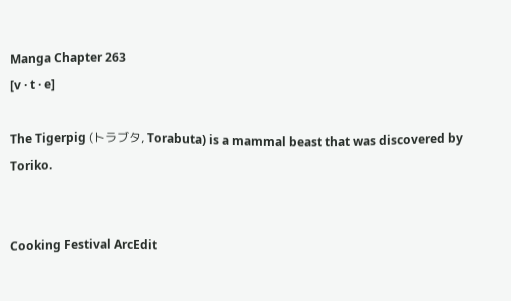Manga Chapter 263
[v · t · e]

The Tigerpig (トラブタ, Torabuta) is a mammal beast that was discovered by Toriko.


Cooking Festival ArcEdit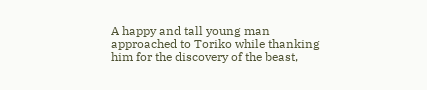A happy and tall young man approached to Toriko while thanking him for the discovery of the beast,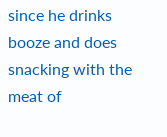since he drinks booze and does snacking with the meat of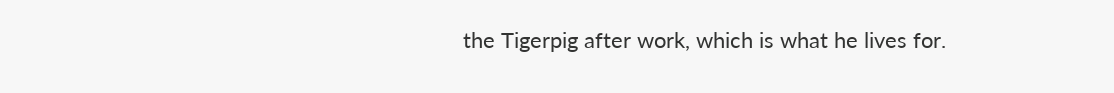the Tigerpig after work, which is what he lives for.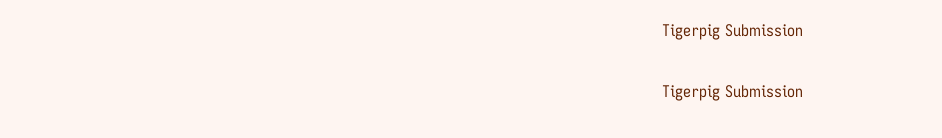Tigerpig Submission

Tigerpig Submission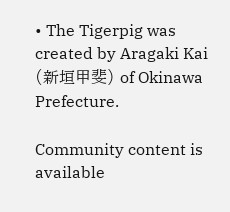• The Tigerpig was created by Aragaki Kai (新垣甲斐) of Okinawa Prefecture.

Community content is available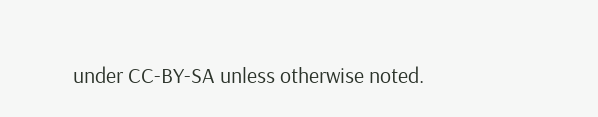under CC-BY-SA unless otherwise noted.